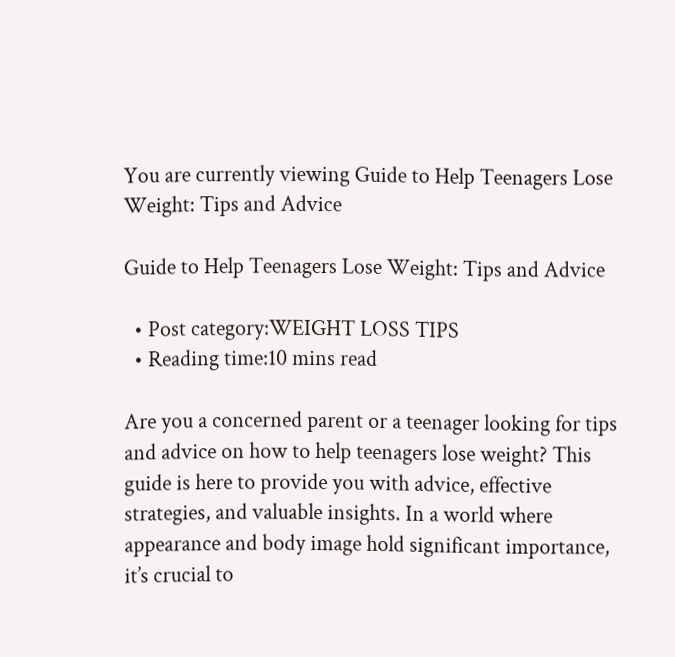You are currently viewing Guide to Help Teenagers Lose Weight: Tips and Advice

Guide to Help Teenagers Lose Weight: Tips and Advice

  • Post category:WEIGHT LOSS TIPS
  • Reading time:10 mins read

Are you a concerned parent or a teenager looking for tips and advice on how to help teenagers lose weight? This guide is here to provide you with advice, effective strategies, and valuable insights. In a world where appearance and body image hold significant importance, it’s crucial to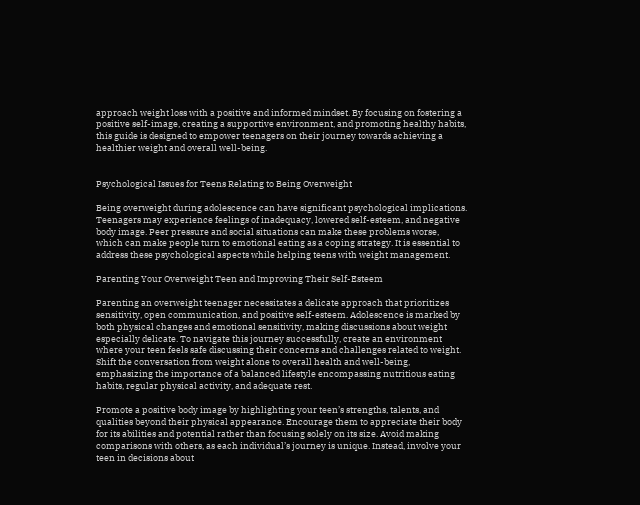approach weight loss with a positive and informed mindset. By focusing on fostering a positive self-image, creating a supportive environment, and promoting healthy habits, this guide is designed to empower teenagers on their journey towards achieving a healthier weight and overall well-being.


Psychological Issues for Teens Relating to Being Overweight

Being overweight during adolescence can have significant psychological implications. Teenagers may experience feelings of inadequacy, lowered self-esteem, and negative body image. Peer pressure and social situations can make these problems worse, which can make people turn to emotional eating as a coping strategy. It is essential to address these psychological aspects while helping teens with weight management.

Parenting Your Overweight Teen and Improving Their Self-Esteem

Parenting an overweight teenager necessitates a delicate approach that prioritizes sensitivity, open communication, and positive self-esteem. Adolescence is marked by both physical changes and emotional sensitivity, making discussions about weight especially delicate. To navigate this journey successfully, create an environment where your teen feels safe discussing their concerns and challenges related to weight. Shift the conversation from weight alone to overall health and well-being, emphasizing the importance of a balanced lifestyle encompassing nutritious eating habits, regular physical activity, and adequate rest.

Promote a positive body image by highlighting your teen’s strengths, talents, and qualities beyond their physical appearance. Encourage them to appreciate their body for its abilities and potential rather than focusing solely on its size. Avoid making comparisons with others, as each individual’s journey is unique. Instead, involve your teen in decisions about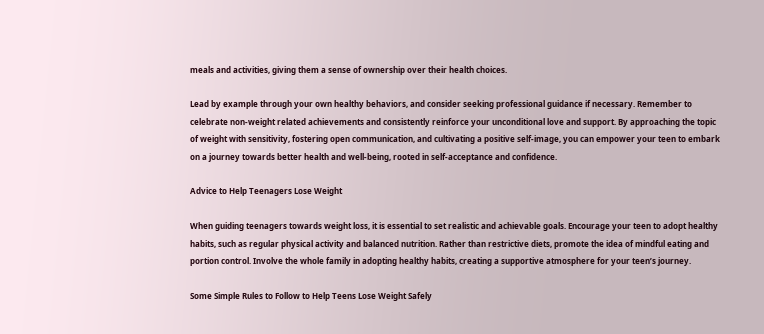meals and activities, giving them a sense of ownership over their health choices.

Lead by example through your own healthy behaviors, and consider seeking professional guidance if necessary. Remember to celebrate non-weight related achievements and consistently reinforce your unconditional love and support. By approaching the topic of weight with sensitivity, fostering open communication, and cultivating a positive self-image, you can empower your teen to embark on a journey towards better health and well-being, rooted in self-acceptance and confidence.

Advice to Help Teenagers Lose Weight

When guiding teenagers towards weight loss, it is essential to set realistic and achievable goals. Encourage your teen to adopt healthy habits, such as regular physical activity and balanced nutrition. Rather than restrictive diets, promote the idea of mindful eating and portion control. Involve the whole family in adopting healthy habits, creating a supportive atmosphere for your teen’s journey.

Some Simple Rules to Follow to Help Teens Lose Weight Safely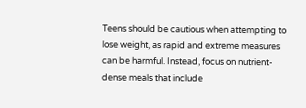Teens should be cautious when attempting to lose weight, as rapid and extreme measures can be harmful. Instead, focus on nutrient-dense meals that include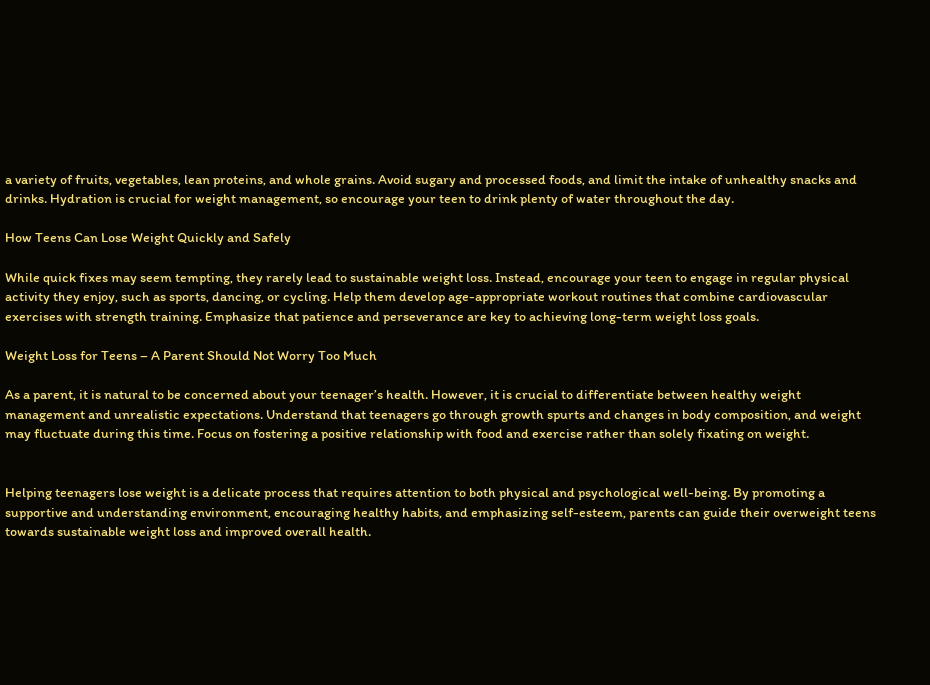a variety of fruits, vegetables, lean proteins, and whole grains. Avoid sugary and processed foods, and limit the intake of unhealthy snacks and drinks. Hydration is crucial for weight management, so encourage your teen to drink plenty of water throughout the day.

How Teens Can Lose Weight Quickly and Safely

While quick fixes may seem tempting, they rarely lead to sustainable weight loss. Instead, encourage your teen to engage in regular physical activity they enjoy, such as sports, dancing, or cycling. Help them develop age-appropriate workout routines that combine cardiovascular exercises with strength training. Emphasize that patience and perseverance are key to achieving long-term weight loss goals.

Weight Loss for Teens – A Parent Should Not Worry Too Much

As a parent, it is natural to be concerned about your teenager’s health. However, it is crucial to differentiate between healthy weight management and unrealistic expectations. Understand that teenagers go through growth spurts and changes in body composition, and weight may fluctuate during this time. Focus on fostering a positive relationship with food and exercise rather than solely fixating on weight.


Helping teenagers lose weight is a delicate process that requires attention to both physical and psychological well-being. By promoting a supportive and understanding environment, encouraging healthy habits, and emphasizing self-esteem, parents can guide their overweight teens towards sustainable weight loss and improved overall health.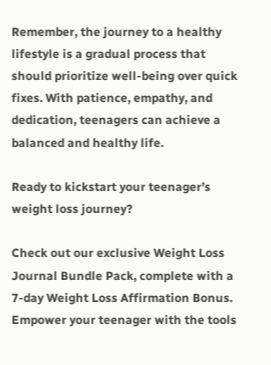Remember, the journey to a healthy lifestyle is a gradual process that should prioritize well-being over quick fixes. With patience, empathy, and dedication, teenagers can achieve a balanced and healthy life.

Ready to kickstart your teenager’s weight loss journey?

Check out our exclusive Weight Loss Journal Bundle Pack, complete with a 7-day Weight Loss Affirmation Bonus. Empower your teenager with the tools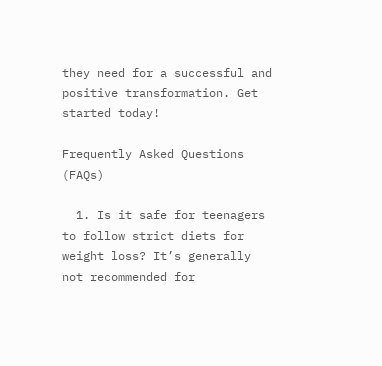they need for a successful and positive transformation. Get started today!

Frequently Asked Questions (FAQs)

  1. Is it safe for teenagers to follow strict diets for weight loss? It’s generally not recommended for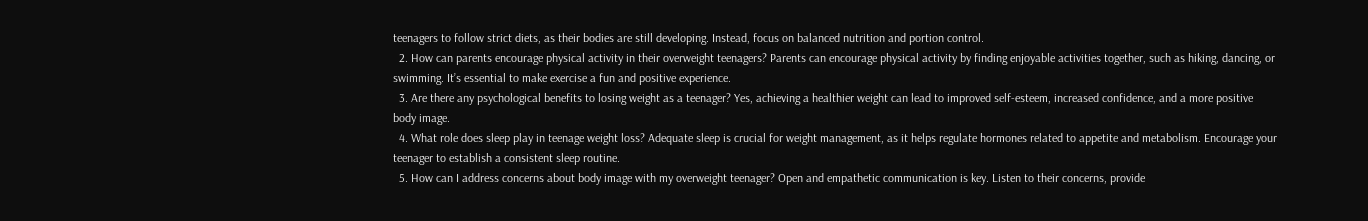teenagers to follow strict diets, as their bodies are still developing. Instead, focus on balanced nutrition and portion control.
  2. How can parents encourage physical activity in their overweight teenagers? Parents can encourage physical activity by finding enjoyable activities together, such as hiking, dancing, or swimming. It’s essential to make exercise a fun and positive experience.
  3. Are there any psychological benefits to losing weight as a teenager? Yes, achieving a healthier weight can lead to improved self-esteem, increased confidence, and a more positive body image.
  4. What role does sleep play in teenage weight loss? Adequate sleep is crucial for weight management, as it helps regulate hormones related to appetite and metabolism. Encourage your teenager to establish a consistent sleep routine.
  5. How can I address concerns about body image with my overweight teenager? Open and empathetic communication is key. Listen to their concerns, provide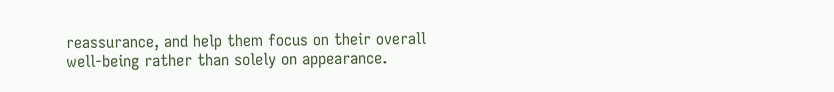reassurance, and help them focus on their overall well-being rather than solely on appearance.